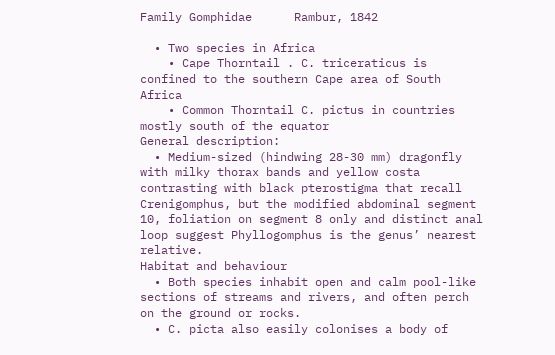Family Gomphidae      Rambur, 1842

  • Two species in Africa
    • Cape Thorntail . C. triceraticus is confined to the southern Cape area of South Africa
    • Common Thorntail C. pictus in countries mostly south of the equator
General description:
  • Medium-sized (hindwing 28-30 mm) dragonfly with milky thorax bands and yellow costa contrasting with black pterostigma that recall Crenigomphus, but the modified abdominal segment 10, foliation on segment 8 only and distinct anal loop suggest Phyllogomphus is the genus’ nearest relative.
Habitat and behaviour
  • Both species inhabit open and calm pool-like sections of streams and rivers, and often perch on the ground or rocks.
  • C. picta also easily colonises a body of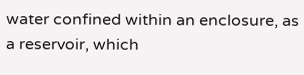water confined within an enclosure, as a reservoir, which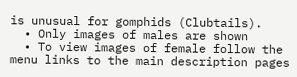is unusual for gomphids (Clubtails).
  • Only images of males are shown
  • To view images of female follow the menu links to the main description pages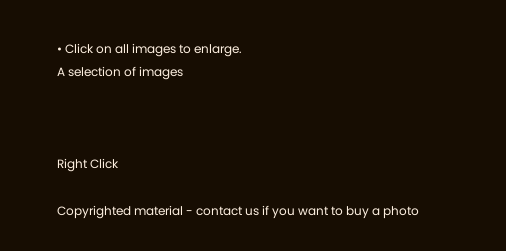• Click on all images to enlarge.
A selection of images



Right Click

Copyrighted material - contact us if you want to buy a photo